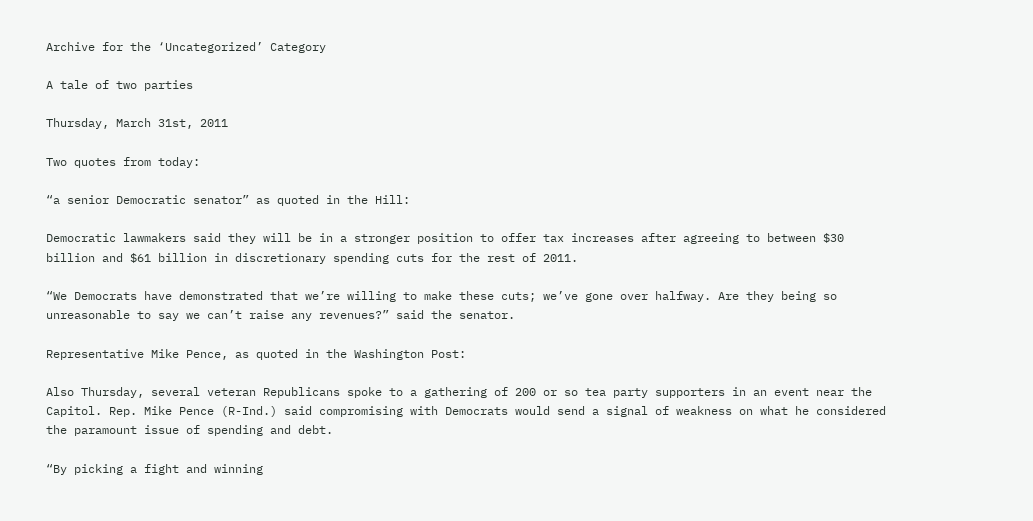Archive for the ‘Uncategorized’ Category

A tale of two parties

Thursday, March 31st, 2011

Two quotes from today:

“a senior Democratic senator” as quoted in the Hill:

Democratic lawmakers said they will be in a stronger position to offer tax increases after agreeing to between $30 billion and $61 billion in discretionary spending cuts for the rest of 2011.

“We Democrats have demonstrated that we’re willing to make these cuts; we’ve gone over halfway. Are they being so unreasonable to say we can’t raise any revenues?” said the senator.

Representative Mike Pence, as quoted in the Washington Post:

Also Thursday, several veteran Republicans spoke to a gathering of 200 or so tea party supporters in an event near the Capitol. Rep. Mike Pence (R-Ind.) said compromising with Democrats would send a signal of weakness on what he considered the paramount issue of spending and debt.

“By picking a fight and winning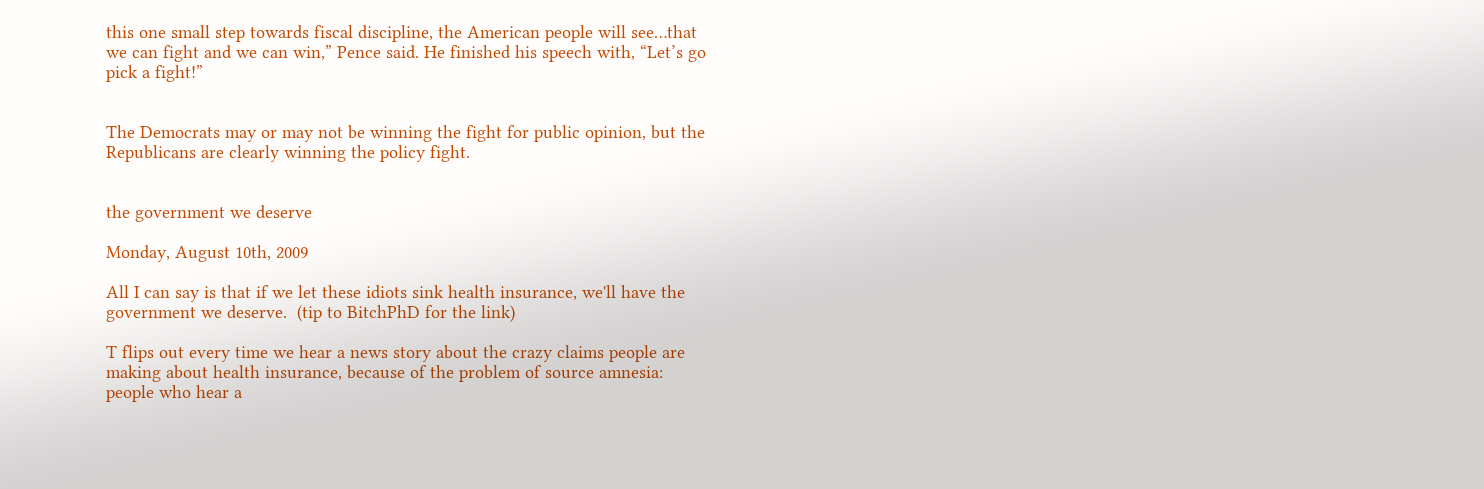this one small step towards fiscal discipline, the American people will see…that we can fight and we can win,” Pence said. He finished his speech with, “Let’s go pick a fight!”


The Democrats may or may not be winning the fight for public opinion, but the Republicans are clearly winning the policy fight.


the government we deserve

Monday, August 10th, 2009

All I can say is that if we let these idiots sink health insurance, we'll have the government we deserve.  (tip to BitchPhD for the link)

T flips out every time we hear a news story about the crazy claims people are making about health insurance, because of the problem of source amnesia:  people who hear a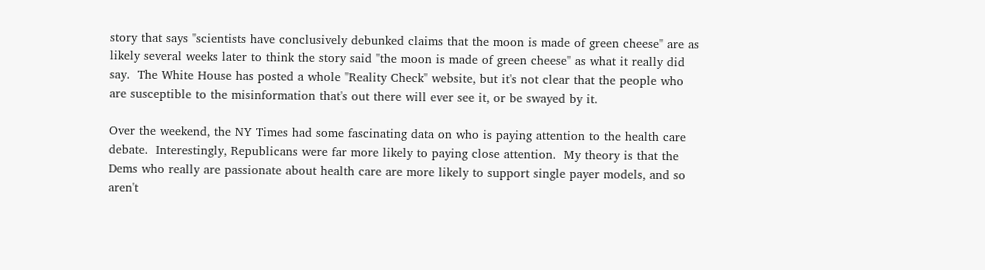story that says "scientists have conclusively debunked claims that the moon is made of green cheese" are as likely several weeks later to think the story said "the moon is made of green cheese" as what it really did say.  The White House has posted a whole "Reality Check" website, but it's not clear that the people who are susceptible to the misinformation that's out there will ever see it, or be swayed by it.

Over the weekend, the NY Times had some fascinating data on who is paying attention to the health care debate.  Interestingly, Republicans were far more likely to paying close attention.  My theory is that the Dems who really are passionate about health care are more likely to support single payer models, and so aren't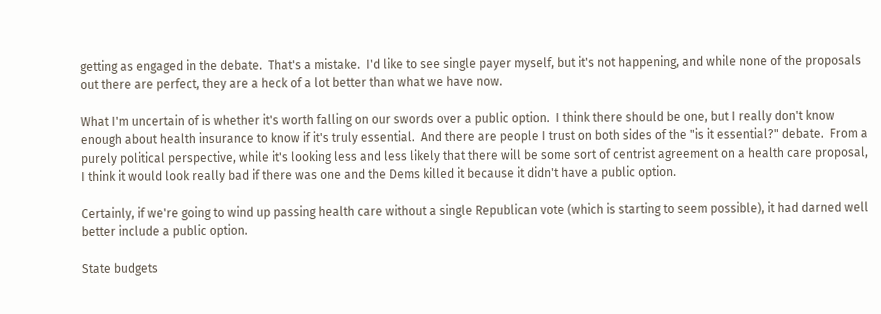getting as engaged in the debate.  That's a mistake.  I'd like to see single payer myself, but it's not happening, and while none of the proposals out there are perfect, they are a heck of a lot better than what we have now.

What I'm uncertain of is whether it's worth falling on our swords over a public option.  I think there should be one, but I really don't know enough about health insurance to know if it's truly essential.  And there are people I trust on both sides of the "is it essential?" debate.  From a purely political perspective, while it's looking less and less likely that there will be some sort of centrist agreement on a health care proposal, I think it would look really bad if there was one and the Dems killed it because it didn't have a public option.

Certainly, if we're going to wind up passing health care without a single Republican vote (which is starting to seem possible), it had darned well better include a public option.

State budgets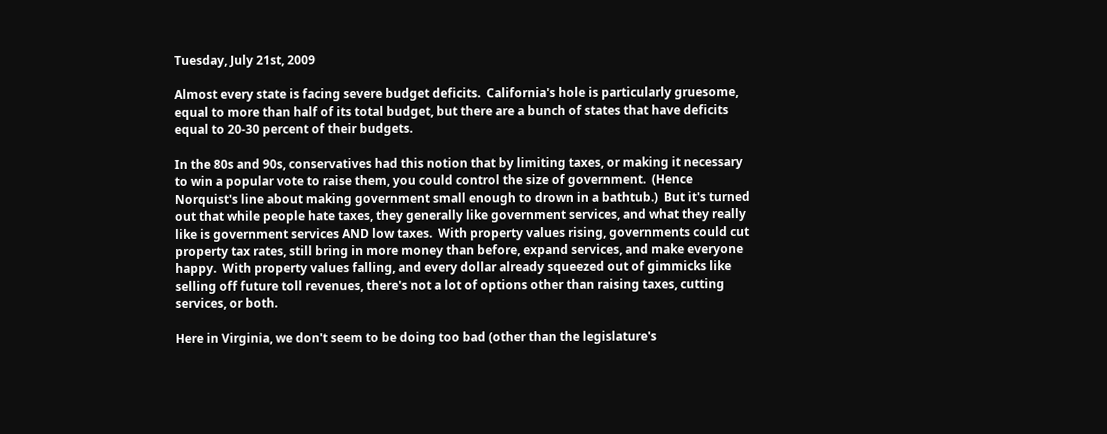Tuesday, July 21st, 2009

Almost every state is facing severe budget deficits.  California's hole is particularly gruesome, equal to more than half of its total budget, but there are a bunch of states that have deficits equal to 20-30 percent of their budgets.

In the 80s and 90s, conservatives had this notion that by limiting taxes, or making it necessary to win a popular vote to raise them, you could control the size of government.  (Hence Norquist's line about making government small enough to drown in a bathtub.)  But it's turned out that while people hate taxes, they generally like government services, and what they really like is government services AND low taxes.  With property values rising, governments could cut property tax rates, still bring in more money than before, expand services, and make everyone happy.  With property values falling, and every dollar already squeezed out of gimmicks like selling off future toll revenues, there's not a lot of options other than raising taxes, cutting services, or both.

Here in Virginia, we don't seem to be doing too bad (other than the legislature's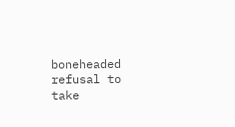boneheaded refusal to take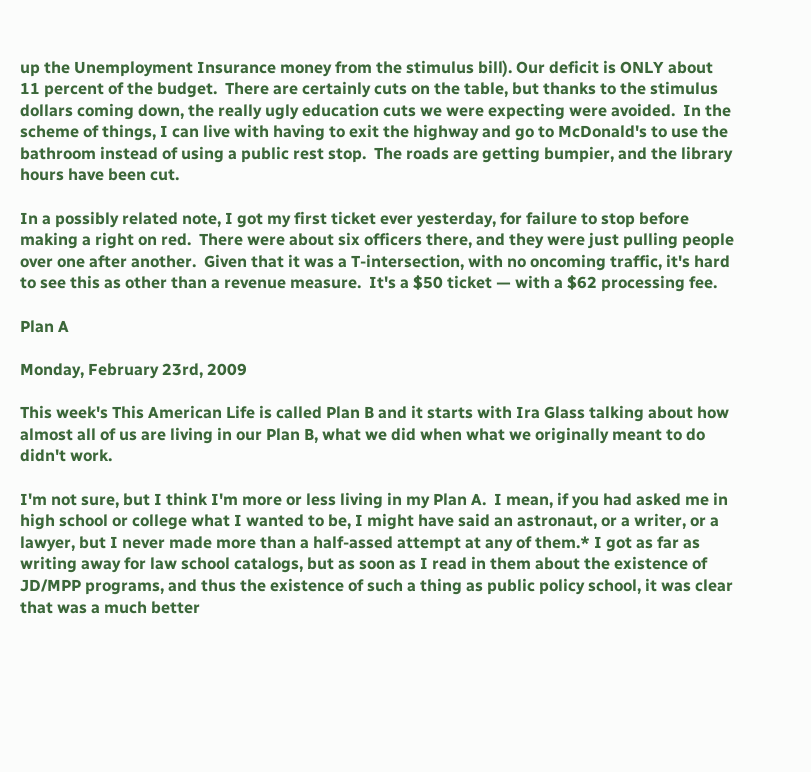up the Unemployment Insurance money from the stimulus bill). Our deficit is ONLY about 11 percent of the budget.  There are certainly cuts on the table, but thanks to the stimulus dollars coming down, the really ugly education cuts we were expecting were avoided.  In the scheme of things, I can live with having to exit the highway and go to McDonald's to use the bathroom instead of using a public rest stop.  The roads are getting bumpier, and the library hours have been cut.

In a possibly related note, I got my first ticket ever yesterday, for failure to stop before making a right on red.  There were about six officers there, and they were just pulling people over one after another.  Given that it was a T-intersection, with no oncoming traffic, it's hard to see this as other than a revenue measure.  It's a $50 ticket — with a $62 processing fee.

Plan A

Monday, February 23rd, 2009

This week's This American Life is called Plan B and it starts with Ira Glass talking about how almost all of us are living in our Plan B, what we did when what we originally meant to do didn't work.

I'm not sure, but I think I'm more or less living in my Plan A.  I mean, if you had asked me in high school or college what I wanted to be, I might have said an astronaut, or a writer, or a lawyer, but I never made more than a half-assed attempt at any of them.* I got as far as writing away for law school catalogs, but as soon as I read in them about the existence of JD/MPP programs, and thus the existence of such a thing as public policy school, it was clear that was a much better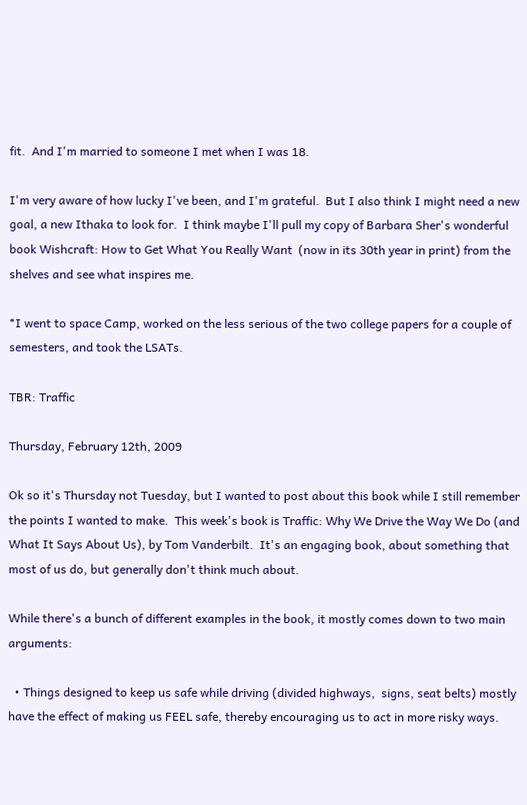fit.  And I'm married to someone I met when I was 18.

I'm very aware of how lucky I've been, and I'm grateful.  But I also think I might need a new goal, a new Ithaka to look for.  I think maybe I'll pull my copy of Barbara Sher's wonderful book Wishcraft: How to Get What You Really Want  (now in its 30th year in print) from the shelves and see what inspires me.

*I went to space Camp, worked on the less serious of the two college papers for a couple of semesters, and took the LSATs.

TBR: Traffic

Thursday, February 12th, 2009

Ok so it's Thursday not Tuesday, but I wanted to post about this book while I still remember the points I wanted to make.  This week's book is Traffic: Why We Drive the Way We Do (and What It Says About Us), by Tom Vanderbilt.  It's an engaging book, about something that most of us do, but generally don't think much about.

While there's a bunch of different examples in the book, it mostly comes down to two main arguments:

  • Things designed to keep us safe while driving (divided highways,  signs, seat belts) mostly have the effect of making us FEEL safe, thereby encouraging us to act in more risky ways.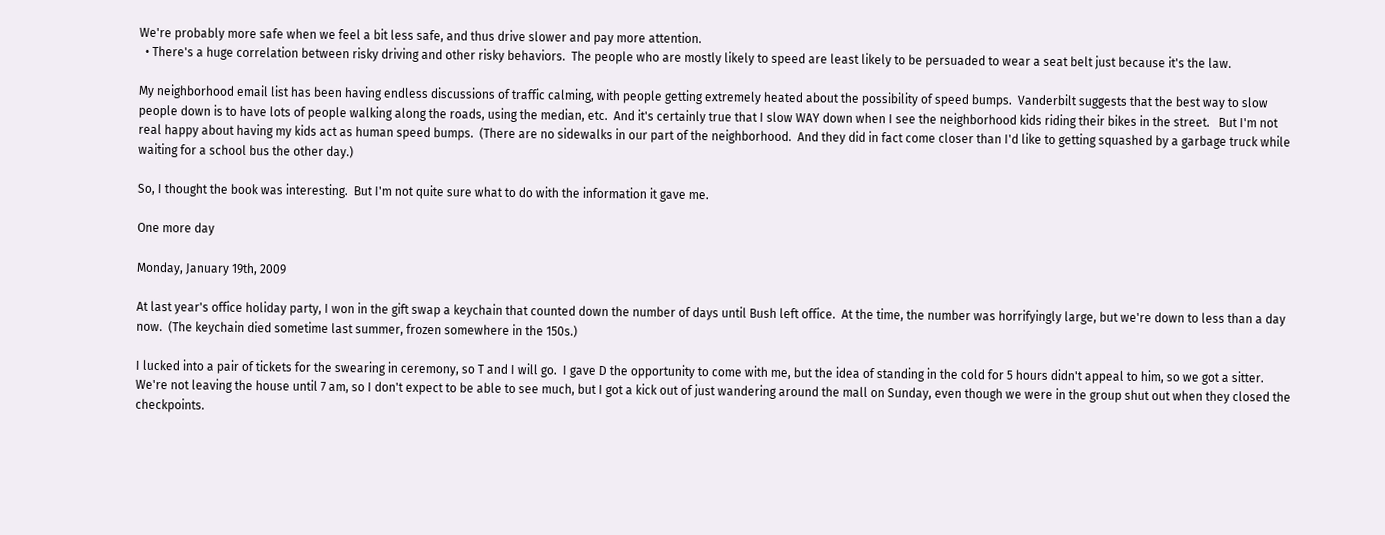We're probably more safe when we feel a bit less safe, and thus drive slower and pay more attention.
  • There's a huge correlation between risky driving and other risky behaviors.  The people who are mostly likely to speed are least likely to be persuaded to wear a seat belt just because it's the law.

My neighborhood email list has been having endless discussions of traffic calming, with people getting extremely heated about the possibility of speed bumps.  Vanderbilt suggests that the best way to slow people down is to have lots of people walking along the roads, using the median, etc.  And it's certainly true that I slow WAY down when I see the neighborhood kids riding their bikes in the street.   But I'm not real happy about having my kids act as human speed bumps.  (There are no sidewalks in our part of the neighborhood.  And they did in fact come closer than I'd like to getting squashed by a garbage truck while waiting for a school bus the other day.)

So, I thought the book was interesting.  But I'm not quite sure what to do with the information it gave me.

One more day

Monday, January 19th, 2009

At last year's office holiday party, I won in the gift swap a keychain that counted down the number of days until Bush left office.  At the time, the number was horrifyingly large, but we're down to less than a day now.  (The keychain died sometime last summer, frozen somewhere in the 150s.)

I lucked into a pair of tickets for the swearing in ceremony, so T and I will go.  I gave D the opportunity to come with me, but the idea of standing in the cold for 5 hours didn't appeal to him, so we got a sitter.  We're not leaving the house until 7 am, so I don't expect to be able to see much, but I got a kick out of just wandering around the mall on Sunday, even though we were in the group shut out when they closed the checkpoints.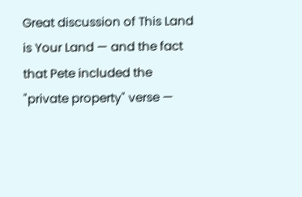Great discussion of This Land is Your Land — and the fact that Pete included the "private property" verse —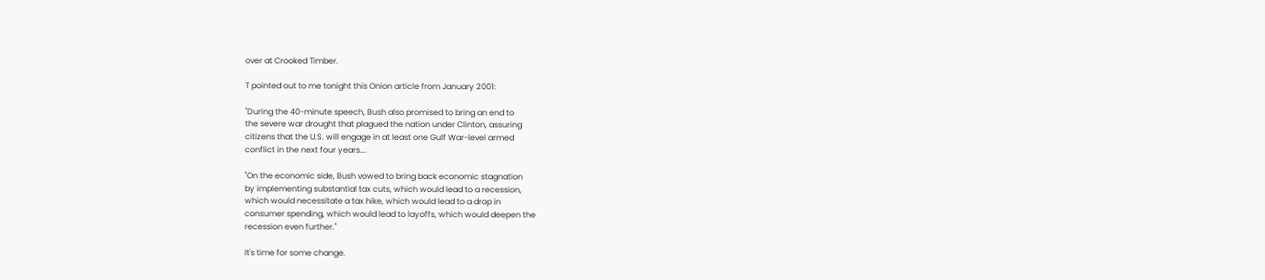over at Crooked Timber.

T pointed out to me tonight this Onion article from January 2001:

"During the 40-minute speech, Bush also promised to bring an end to
the severe war drought that plagued the nation under Clinton, assuring
citizens that the U.S. will engage in at least one Gulf War-level armed
conflict in the next four years….

"On the economic side, Bush vowed to bring back economic stagnation
by implementing substantial tax cuts, which would lead to a recession,
which would necessitate a tax hike, which would lead to a drop in
consumer spending, which would lead to layoffs, which would deepen the
recession even further."

It's time for some change.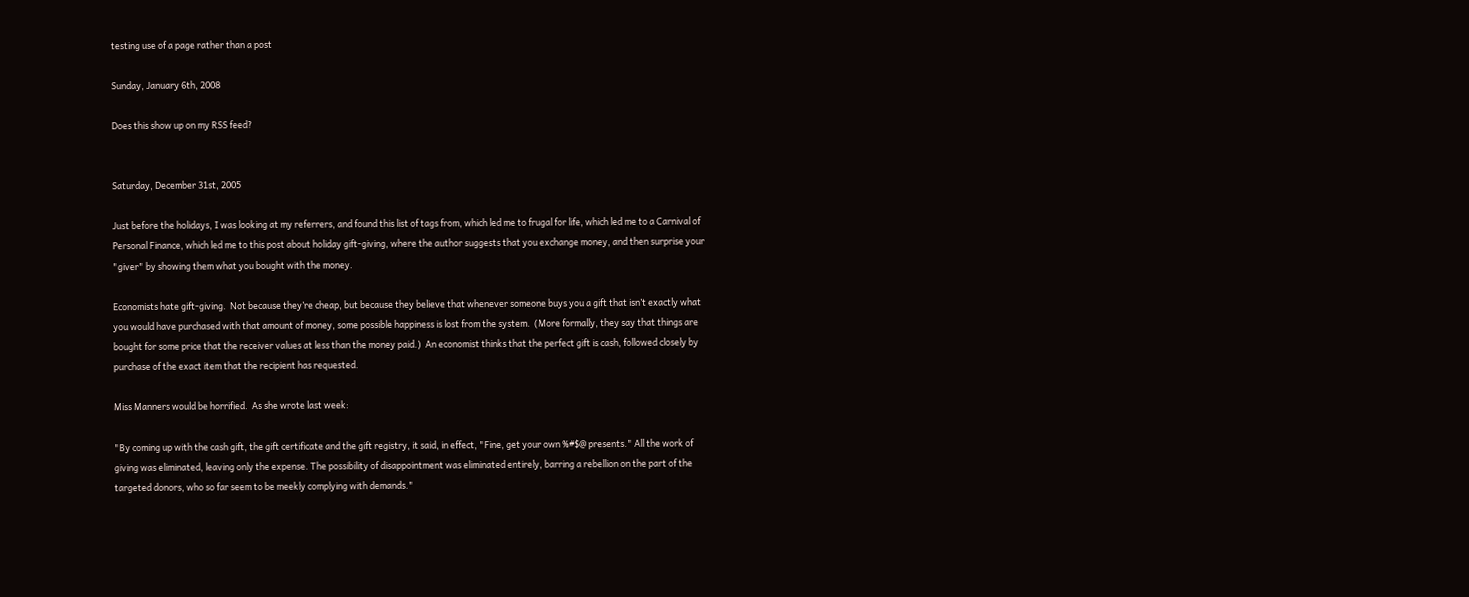testing use of a page rather than a post

Sunday, January 6th, 2008

Does this show up on my RSS feed?


Saturday, December 31st, 2005

Just before the holidays, I was looking at my referrers, and found this list of tags from, which led me to frugal for life, which led me to a Carnival of Personal Finance, which led me to this post about holiday gift-giving, where the author suggests that you exchange money, and then surprise your "giver" by showing them what you bought with the money.

Economists hate gift-giving.  Not because they’re cheap, but because they believe that whenever someone buys you a gift that isn’t exactly what you would have purchased with that amount of money, some possible happiness is lost from the system.  (More formally, they say that things are bought for some price that the receiver values at less than the money paid.)  An economist thinks that the perfect gift is cash, followed closely by purchase of the exact item that the recipient has requested.

Miss Manners would be horrified.  As she wrote last week:

"By coming up with the cash gift, the gift certificate and the gift registry, it said, in effect, "Fine, get your own %#$@ presents." All the work of giving was eliminated, leaving only the expense. The possibility of disappointment was eliminated entirely, barring a rebellion on the part of the targeted donors, who so far seem to be meekly complying with demands."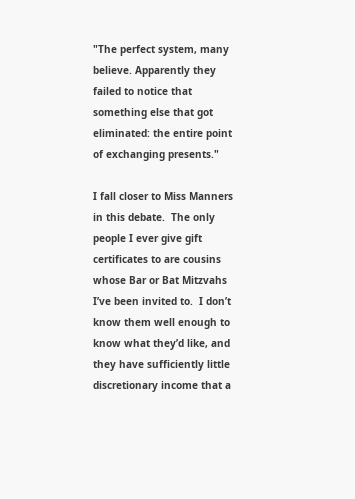"The perfect system, many believe. Apparently they failed to notice that something else that got eliminated: the entire point of exchanging presents."

I fall closer to Miss Manners in this debate.  The only people I ever give gift certificates to are cousins whose Bar or Bat Mitzvahs I’ve been invited to.  I don’t know them well enough to know what they’d like, and they have sufficiently little discretionary income that a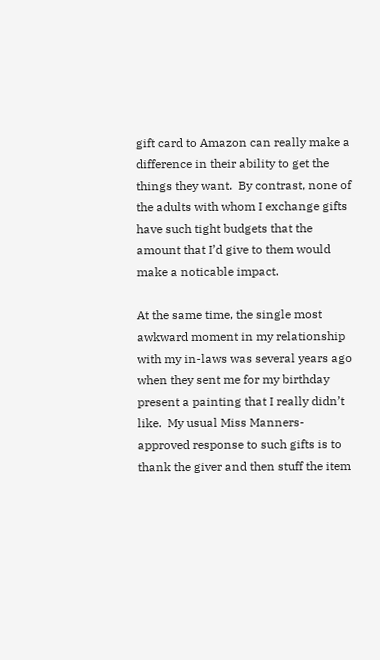gift card to Amazon can really make a difference in their ability to get the things they want.  By contrast, none of the adults with whom I exchange gifts have such tight budgets that the amount that I’d give to them would make a noticable impact.

At the same time, the single most awkward moment in my relationship with my in-laws was several years ago when they sent me for my birthday present a painting that I really didn’t like.  My usual Miss Manners-approved response to such gifts is to thank the giver and then stuff the item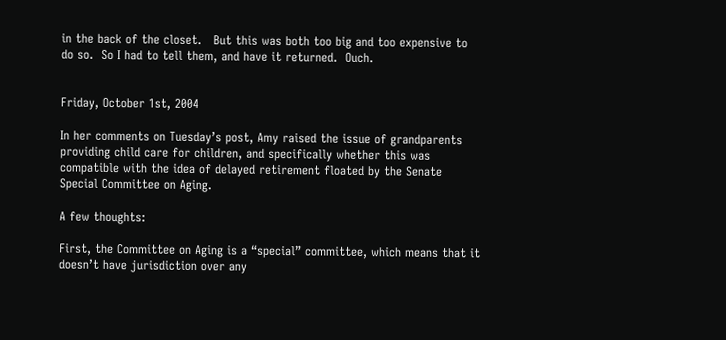in the back of the closet.   But this was both too big and too expensive to do so.  So I had to tell them, and have it returned.  Ouch.


Friday, October 1st, 2004

In her comments on Tuesday’s post, Amy raised the issue of grandparents providing child care for children, and specifically whether this was compatible with the idea of delayed retirement floated by the Senate Special Committee on Aging.

A few thoughts:

First, the Committee on Aging is a “special” committee, which means that it doesn’t have jurisdiction over any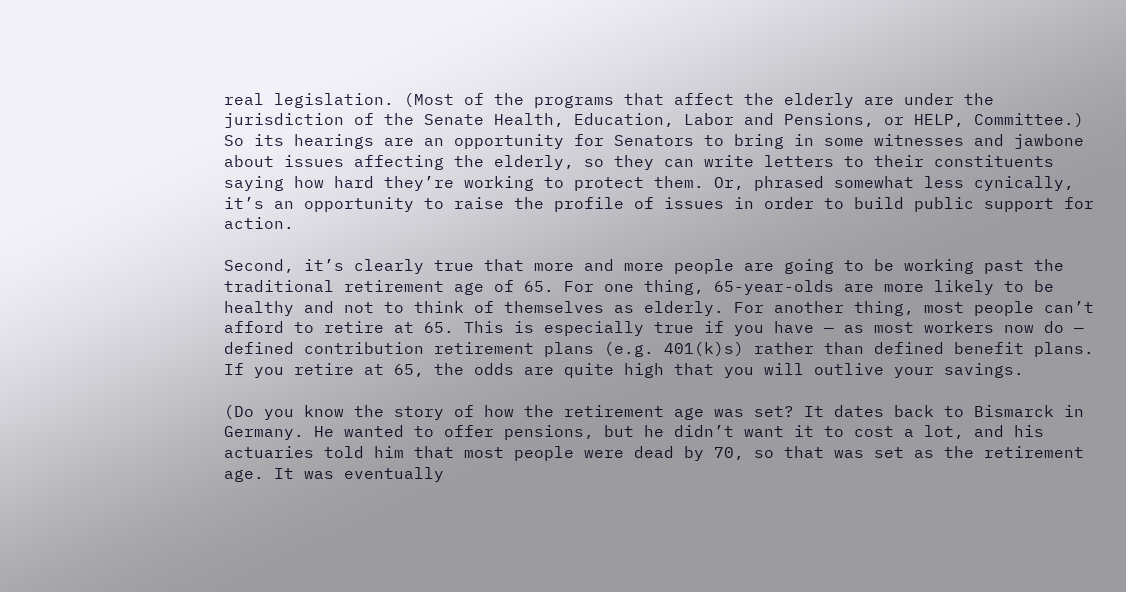real legislation. (Most of the programs that affect the elderly are under the jurisdiction of the Senate Health, Education, Labor and Pensions, or HELP, Committee.) So its hearings are an opportunity for Senators to bring in some witnesses and jawbone about issues affecting the elderly, so they can write letters to their constituents saying how hard they’re working to protect them. Or, phrased somewhat less cynically, it’s an opportunity to raise the profile of issues in order to build public support for action.

Second, it’s clearly true that more and more people are going to be working past the traditional retirement age of 65. For one thing, 65-year-olds are more likely to be healthy and not to think of themselves as elderly. For another thing, most people can’t afford to retire at 65. This is especially true if you have — as most workers now do — defined contribution retirement plans (e.g. 401(k)s) rather than defined benefit plans. If you retire at 65, the odds are quite high that you will outlive your savings.

(Do you know the story of how the retirement age was set? It dates back to Bismarck in Germany. He wanted to offer pensions, but he didn’t want it to cost a lot, and his actuaries told him that most people were dead by 70, so that was set as the retirement age. It was eventually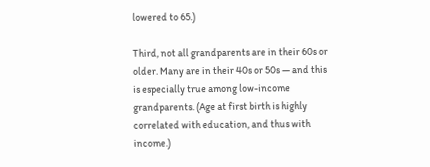lowered to 65.)

Third, not all grandparents are in their 60s or older. Many are in their 40s or 50s — and this is especially true among low-income grandparents. (Age at first birth is highly correlated with education, and thus with income.)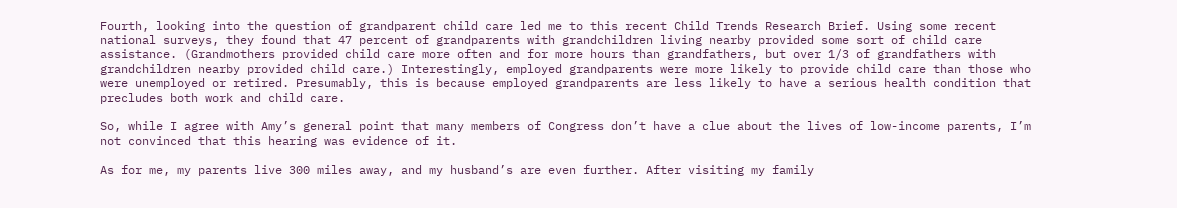Fourth, looking into the question of grandparent child care led me to this recent Child Trends Research Brief. Using some recent national surveys, they found that 47 percent of grandparents with grandchildren living nearby provided some sort of child care assistance. (Grandmothers provided child care more often and for more hours than grandfathers, but over 1/3 of grandfathers with grandchildren nearby provided child care.) Interestingly, employed grandparents were more likely to provide child care than those who were unemployed or retired. Presumably, this is because employed grandparents are less likely to have a serious health condition that precludes both work and child care.

So, while I agree with Amy’s general point that many members of Congress don’t have a clue about the lives of low-income parents, I’m not convinced that this hearing was evidence of it.

As for me, my parents live 300 miles away, and my husband’s are even further. After visiting my family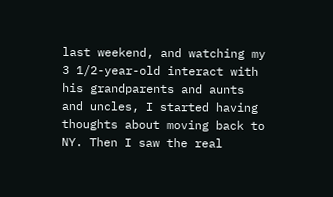last weekend, and watching my 3 1/2-year-old interact with his grandparents and aunts and uncles, I started having thoughts about moving back to NY. Then I saw the real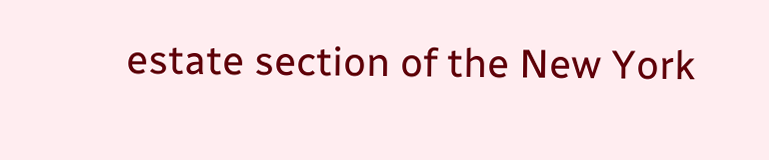estate section of the New York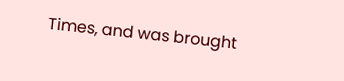Times, and was brought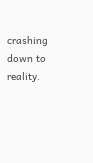crashing down to reality.